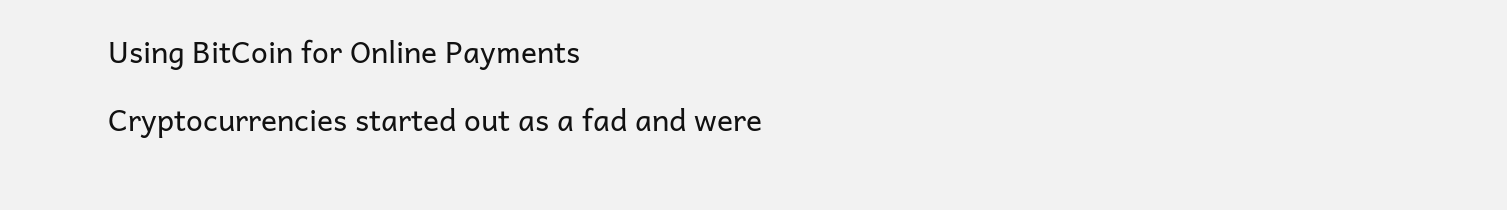Using BitCoin for Online Payments

Cryptocurrencies started out as a fad and were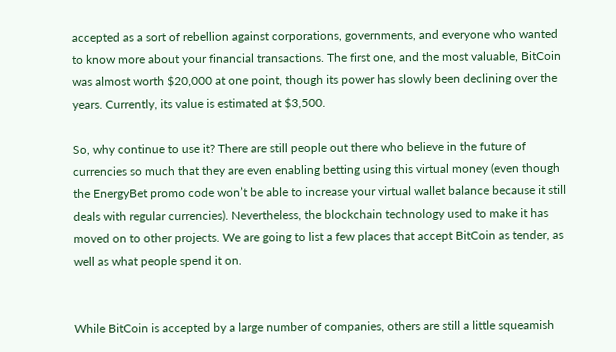accepted as a sort of rebellion against corporations, governments, and everyone who wanted to know more about your financial transactions. The first one, and the most valuable, BitCoin was almost worth $20,000 at one point, though its power has slowly been declining over the years. Currently, its value is estimated at $3,500.

So, why continue to use it? There are still people out there who believe in the future of currencies so much that they are even enabling betting using this virtual money (even though the EnergyBet promo code won’t be able to increase your virtual wallet balance because it still deals with regular currencies). Nevertheless, the blockchain technology used to make it has moved on to other projects. We are going to list a few places that accept BitCoin as tender, as well as what people spend it on.


While BitCoin is accepted by a large number of companies, others are still a little squeamish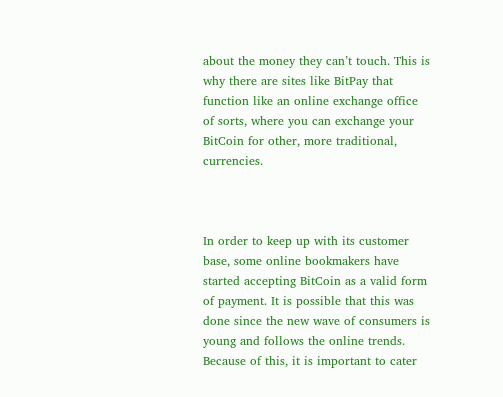about the money they can’t touch. This is why there are sites like BitPay that function like an online exchange office of sorts, where you can exchange your BitCoin for other, more traditional, currencies.



In order to keep up with its customer base, some online bookmakers have started accepting BitCoin as a valid form of payment. It is possible that this was done since the new wave of consumers is young and follows the online trends. Because of this, it is important to cater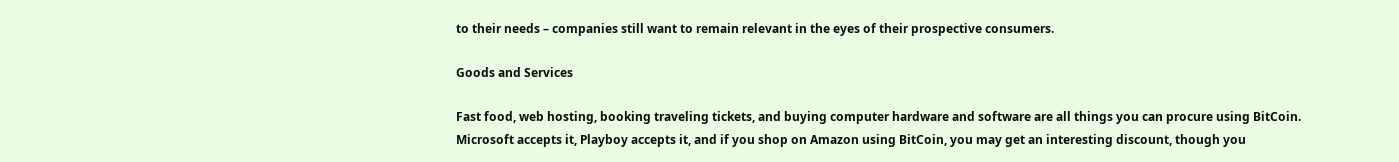to their needs – companies still want to remain relevant in the eyes of their prospective consumers.

Goods and Services

Fast food, web hosting, booking traveling tickets, and buying computer hardware and software are all things you can procure using BitCoin. Microsoft accepts it, Playboy accepts it, and if you shop on Amazon using BitCoin, you may get an interesting discount, though you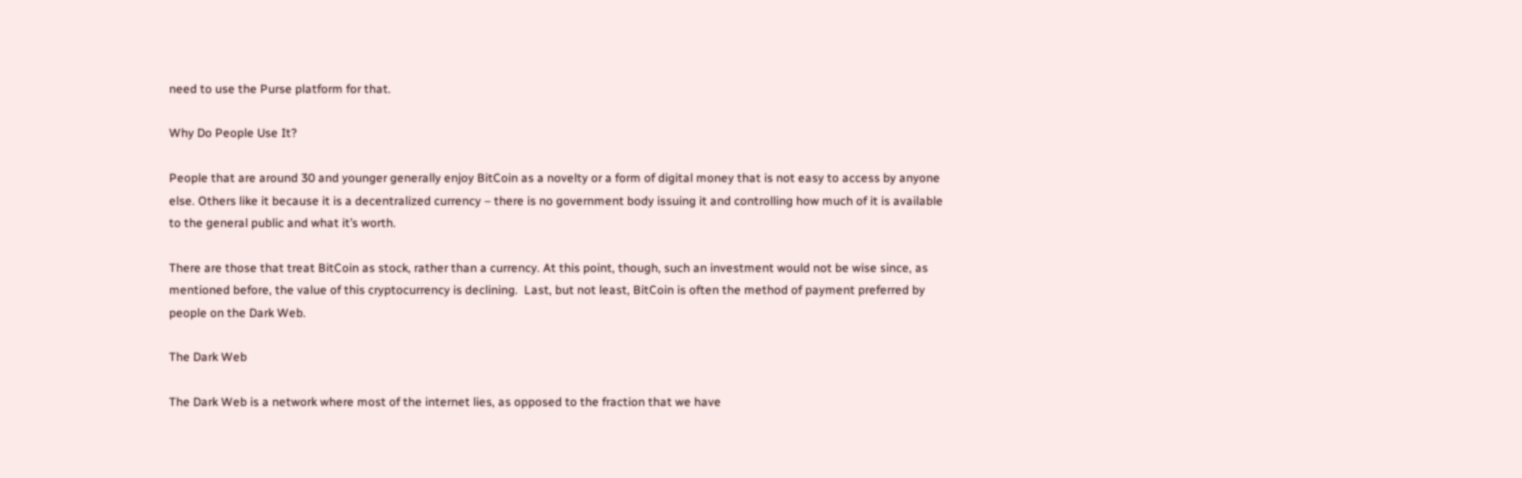need to use the Purse platform for that.

Why Do People Use It?

People that are around 30 and younger generally enjoy BitCoin as a novelty or a form of digital money that is not easy to access by anyone else. Others like it because it is a decentralized currency – there is no government body issuing it and controlling how much of it is available to the general public and what it’s worth.

There are those that treat BitCoin as stock, rather than a currency. At this point, though, such an investment would not be wise since, as mentioned before, the value of this cryptocurrency is declining.  Last, but not least, BitCoin is often the method of payment preferred by people on the Dark Web.

The Dark Web

The Dark Web is a network where most of the internet lies, as opposed to the fraction that we have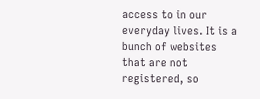access to in our everyday lives. It is a bunch of websites that are not registered, so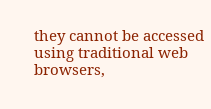they cannot be accessed using traditional web browsers,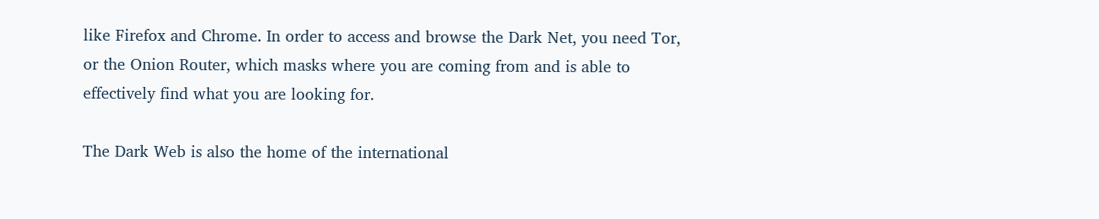like Firefox and Chrome. In order to access and browse the Dark Net, you need Tor, or the Onion Router, which masks where you are coming from and is able to effectively find what you are looking for.

The Dark Web is also the home of the international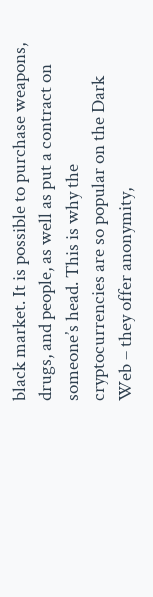black market. It is possible to purchase weapons, drugs, and people, as well as put a contract on someone’s head. This is why the cryptocurrencies are so popular on the Dark Web – they offer anonymity,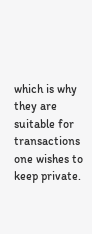which is why they are suitable for transactions one wishes to keep private.